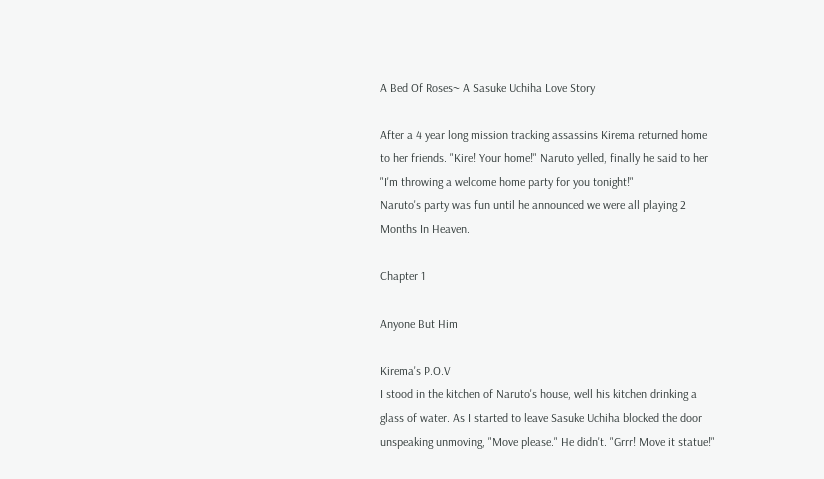A Bed Of Roses~ A Sasuke Uchiha Love Story

After a 4 year long mission tracking assassins Kirema returned home to her friends. "Kire! Your home!" Naruto yelled, finally he said to her "I'm throwing a welcome home party for you tonight!"
Naruto's party was fun until he announced we were all playing 2 Months In Heaven.

Chapter 1

Anyone But Him

Kirema's P.O.V
I stood in the kitchen of Naruto's house, well his kitchen drinking a glass of water. As I started to leave Sasuke Uchiha blocked the door unspeaking unmoving, "Move please." He didn't. "Grrr! Move it statue!"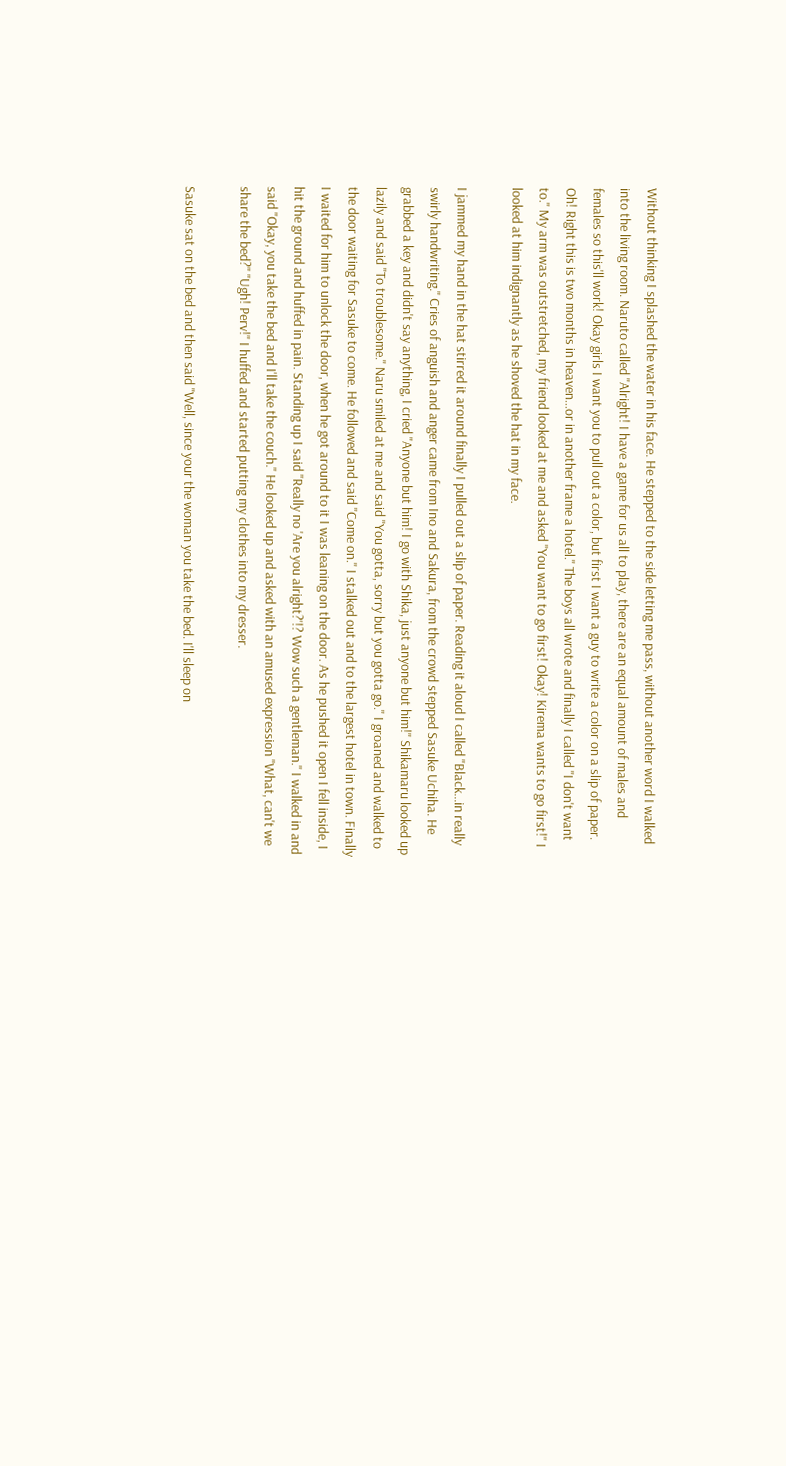Without thinking I splashed the water in his face. He stepped to the side letting me pass, without another word I walked into the living room. Naruto called "Alright! I have a game for us all to play, there are an equal amount of males and females so this'll work! Okay girls I want you to pull out a color, but first I want a guy to write a color on a slip of paper. Oh! Right this is two months in heaven...or in another frame a hotel." The boys all wrote and finally I called "I don't want to." My arm was outstretched, my friend looked at me and asked "You want to go first! Okay! Kirema wants to go first!" I looked at him indignantly as he shoved the hat in my face.

I jammed my hand in the hat stirred it around finally I pulled out a slip of paper. Reading it aloud I called "Black...in really swirly handwriting." Cries of anguish and anger came from Ino and Sakura, from the crowd stepped Sasuke Uchiha. He grabbed a key and didn't say anything, I cried "Anyone but him! I go with Shika, just anyone but him!" Shikamaru looked up lazily and said "To troublesome." Naru smiled at me and said "You gotta, sorry but you gotta go." I groaned and walked to the door waiting for Sasuke to come. He followed and said "Come on." I stalked out and to the largest hotel in town. Finally I waited for him to unlock the door, when he got around to it I was leaning on the door. As he pushed it open I fell inside, I hit the ground and huffed in pain. Standing up I said "Really no 'Are you alright?'!? Wow such a gentleman." I walked in and said "Okay, you take the bed and I'll take the couch." He looked up and asked with an amused expression "What, can't we share the bed?" "Ugh! Perv!" I huffed and started putting my clothes into my dresser.

Sasuke sat on the bed and then said "Well, since your the woman you take the bed. I'll sleep on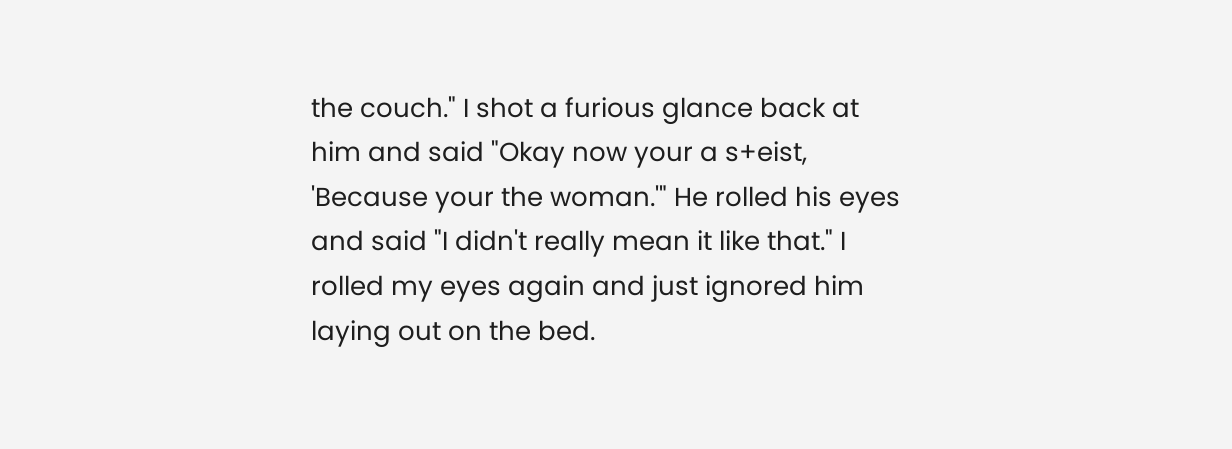the couch." I shot a furious glance back at him and said "Okay now your a s+eist, 'Because your the woman.'" He rolled his eyes and said "I didn't really mean it like that." I rolled my eyes again and just ignored him laying out on the bed.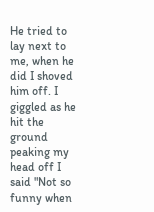He tried to lay next to me, when he did I shoved him off. I giggled as he hit the ground peaking my head off I said "Not so funny when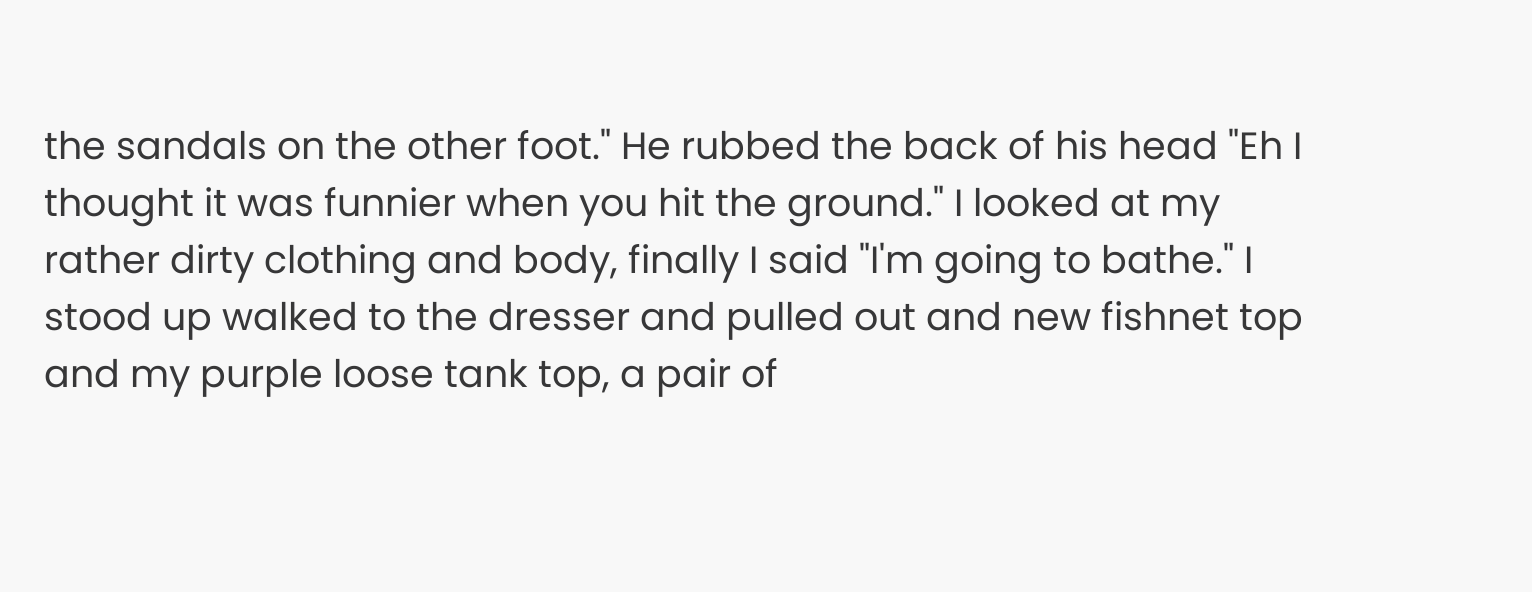the sandals on the other foot." He rubbed the back of his head "Eh I thought it was funnier when you hit the ground." I looked at my rather dirty clothing and body, finally I said "I'm going to bathe." I stood up walked to the dresser and pulled out and new fishnet top and my purple loose tank top, a pair of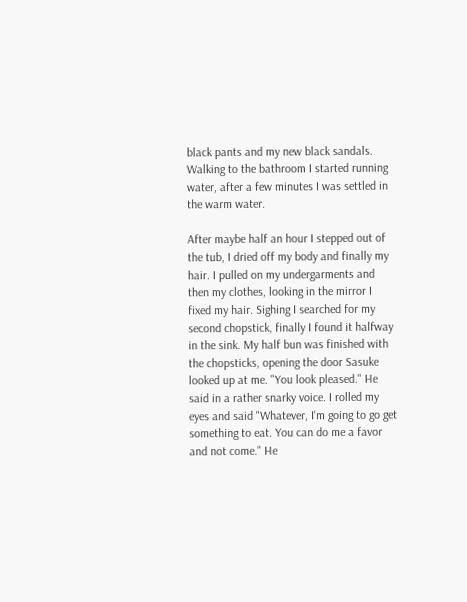black pants and my new black sandals. Walking to the bathroom I started running water, after a few minutes I was settled in the warm water.

After maybe half an hour I stepped out of the tub, I dried off my body and finally my hair. I pulled on my undergarments and then my clothes, looking in the mirror I fixed my hair. Sighing I searched for my second chopstick, finally I found it halfway in the sink. My half bun was finished with the chopsticks, opening the door Sasuke looked up at me. "You look pleased." He said in a rather snarky voice. I rolled my eyes and said "Whatever, I'm going to go get something to eat. You can do me a favor and not come." He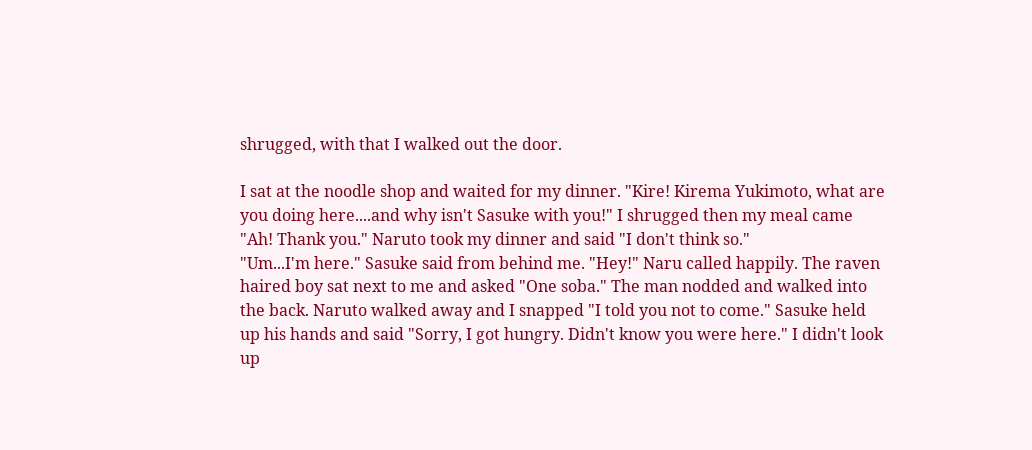shrugged, with that I walked out the door.

I sat at the noodle shop and waited for my dinner. "Kire! Kirema Yukimoto, what are you doing here....and why isn't Sasuke with you!" I shrugged then my meal came "Ah! Thank you." Naruto took my dinner and said "I don't think so."
"Um...I'm here." Sasuke said from behind me. "Hey!" Naru called happily. The raven haired boy sat next to me and asked "One soba." The man nodded and walked into the back. Naruto walked away and I snapped "I told you not to come." Sasuke held up his hands and said "Sorry, I got hungry. Didn't know you were here." I didn't look up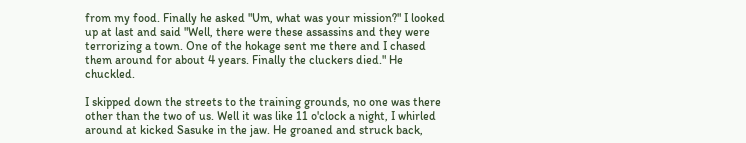from my food. Finally he asked "Um, what was your mission?" I looked up at last and said "Well, there were these assassins and they were terrorizing a town. One of the hokage sent me there and I chased them around for about 4 years. Finally the cluckers died." He chuckled.

I skipped down the streets to the training grounds, no one was there other than the two of us. Well it was like 11 o'clock a night, I whirled around at kicked Sasuke in the jaw. He groaned and struck back,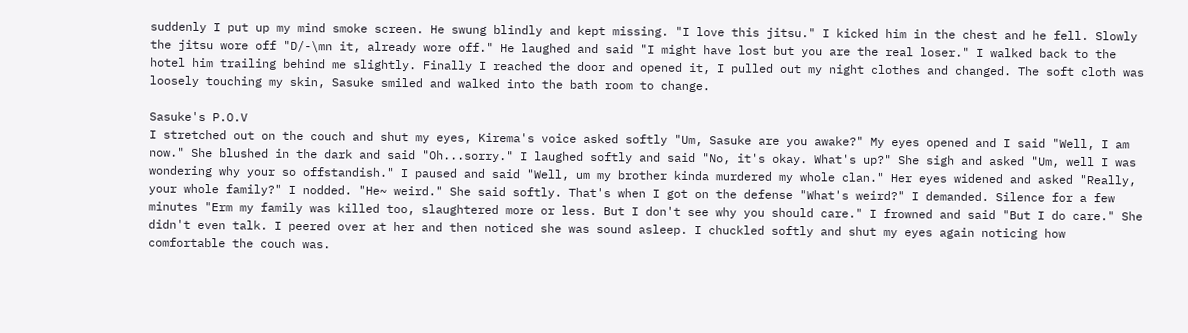suddenly I put up my mind smoke screen. He swung blindly and kept missing. "I love this jitsu." I kicked him in the chest and he fell. Slowly the jitsu wore off "D/-\mn it, already wore off." He laughed and said "I might have lost but you are the real loser." I walked back to the hotel him trailing behind me slightly. Finally I reached the door and opened it, I pulled out my night clothes and changed. The soft cloth was loosely touching my skin, Sasuke smiled and walked into the bath room to change.

Sasuke's P.O.V
I stretched out on the couch and shut my eyes, Kirema's voice asked softly "Um, Sasuke are you awake?" My eyes opened and I said "Well, I am now." She blushed in the dark and said "Oh...sorry." I laughed softly and said "No, it's okay. What's up?" She sigh and asked "Um, well I was wondering why your so offstandish." I paused and said "Well, um my brother kinda murdered my whole clan." Her eyes widened and asked "Really, your whole family?" I nodded. "He~ weird." She said softly. That's when I got on the defense "What's weird?" I demanded. Silence for a few minutes "Erm my family was killed too, slaughtered more or less. But I don't see why you should care." I frowned and said "But I do care." She didn't even talk. I peered over at her and then noticed she was sound asleep. I chuckled softly and shut my eyes again noticing how comfortable the couch was.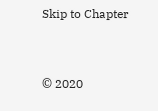Skip to Chapter


© 2020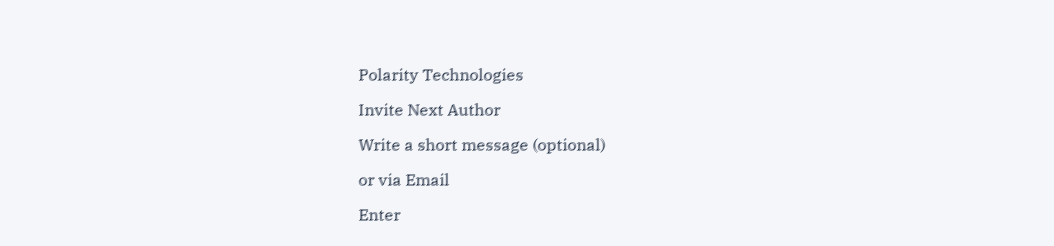Polarity Technologies

Invite Next Author

Write a short message (optional)

or via Email

Enter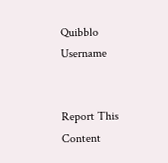Quibblo Username


Report This Content